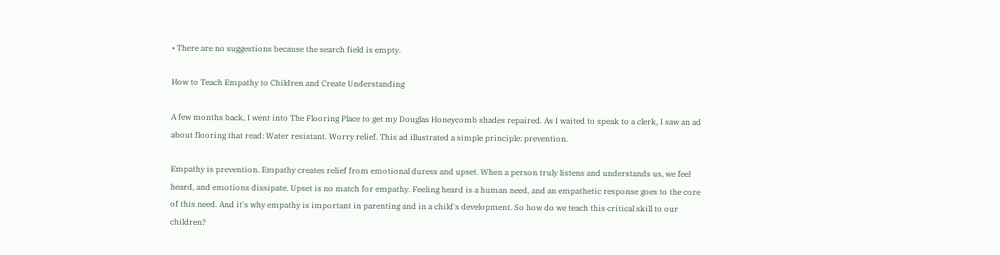• There are no suggestions because the search field is empty.

How to Teach Empathy to Children and Create Understanding

A few months back, I went into The Flooring Place to get my Douglas Honeycomb shades repaired. As I waited to speak to a clerk, I saw an ad about flooring that read: Water resistant. Worry relief. This ad illustrated a simple principle: prevention.

Empathy is prevention. Empathy creates relief from emotional duress and upset. When a person truly listens and understands us, we feel heard, and emotions dissipate. Upset is no match for empathy. Feeling heard is a human need, and an empathetic response goes to the core of this need. And it's why empathy is important in parenting and in a child's development. So how do we teach this critical skill to our children?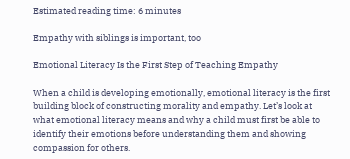Estimated reading time: 6 minutes

Empathy with siblings is important, too

Emotional Literacy Is the First Step of Teaching Empathy

When a child is developing emotionally, emotional literacy is the first building block of constructing morality and empathy. Let’s look at what emotional literacy means and why a child must first be able to identify their emotions before understanding them and showing compassion for others.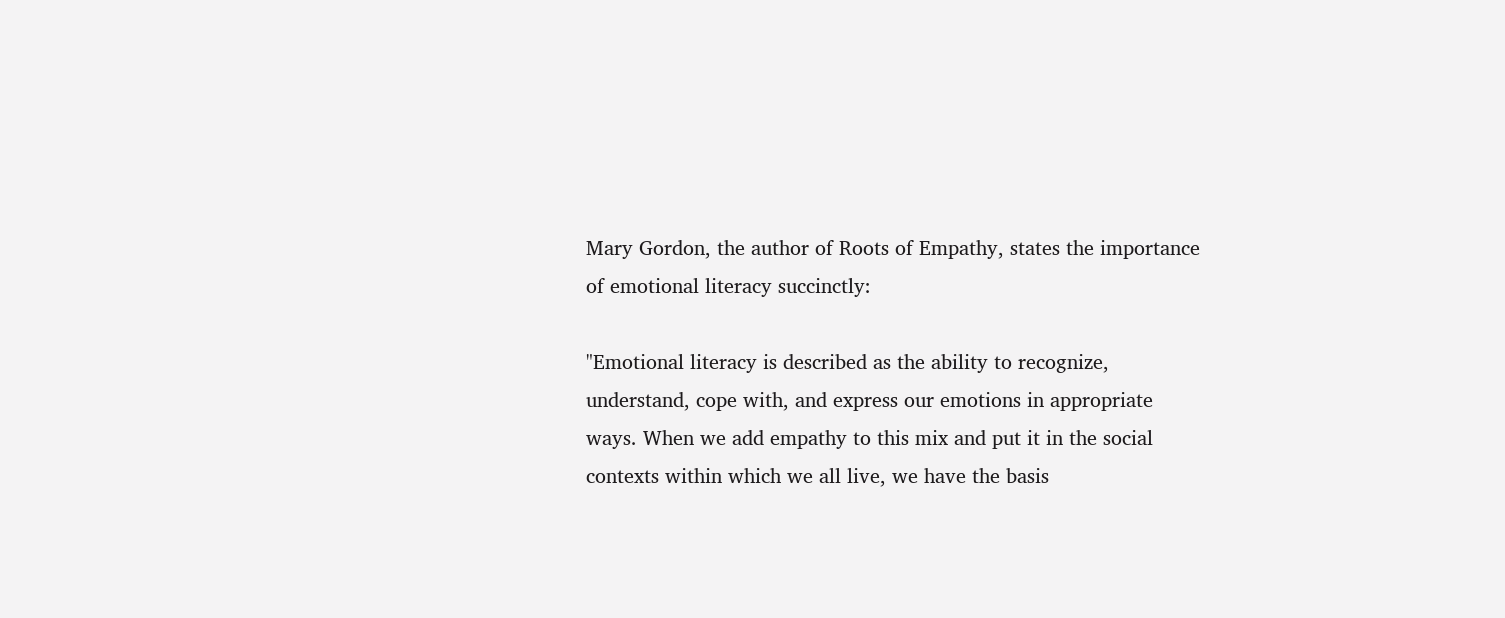Mary Gordon, the author of Roots of Empathy, states the importance of emotional literacy succinctly:

"Emotional literacy is described as the ability to recognize, understand, cope with, and express our emotions in appropriate ways. When we add empathy to this mix and put it in the social contexts within which we all live, we have the basis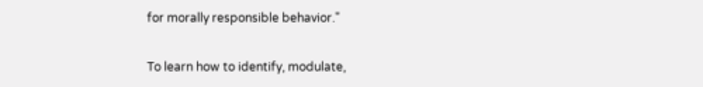for morally responsible behavior."

To learn how to identify, modulate,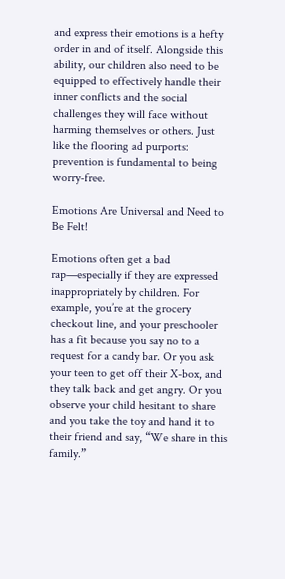and express their emotions is a hefty order in and of itself. Alongside this ability, our children also need to be equipped to effectively handle their inner conflicts and the social challenges they will face without harming themselves or others. Just like the flooring ad purports: prevention is fundamental to being worry-free.

Emotions Are Universal and Need to Be Felt!

Emotions often get a bad rap—especially if they are expressed inappropriately by children. For example, you’re at the grocery checkout line, and your preschooler has a fit because you say no to a request for a candy bar. Or you ask your teen to get off their X-box, and they talk back and get angry. Or you observe your child hesitant to share and you take the toy and hand it to their friend and say, “We share in this family.”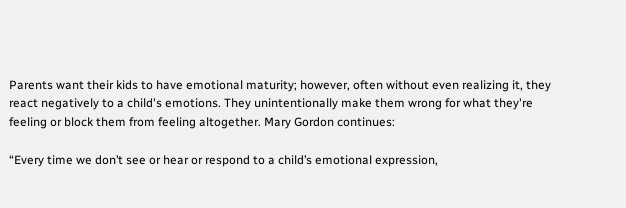Parents want their kids to have emotional maturity; however, often without even realizing it, they react negatively to a child's emotions. They unintentionally make them wrong for what they're feeling or block them from feeling altogether. Mary Gordon continues:

“Every time we don’t see or hear or respond to a child’s emotional expression,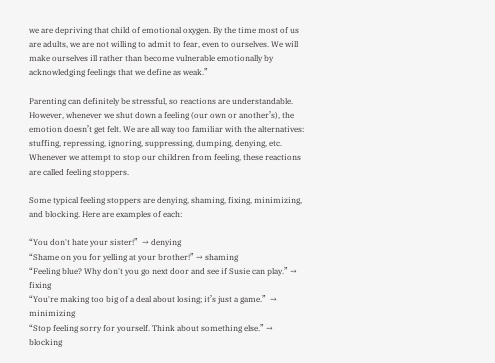we are depriving that child of emotional oxygen. By the time most of us are adults, we are not willing to admit to fear, even to ourselves. We will make ourselves ill rather than become vulnerable emotionally by acknowledging feelings that we define as weak.”

Parenting can definitely be stressful, so reactions are understandable. However, whenever we shut down a feeling (our own or another’s), the emotion doesn’t get felt. We are all way too familiar with the alternatives: stuffing, repressing, ignoring, suppressing, dumping, denying, etc. Whenever we attempt to stop our children from feeling, these reactions are called feeling stoppers.

Some typical feeling stoppers are denying, shaming, fixing, minimizing, and blocking. Here are examples of each:

“You don't hate your sister!”  → denying
“Shame on you for yelling at your brother!” → shaming
“Feeling blue? Why don't you go next door and see if Susie can play.” → fixing
“You're making too big of a deal about losing; it’s just a game.”  → minimizing
“Stop feeling sorry for yourself. Think about something else.” → blocking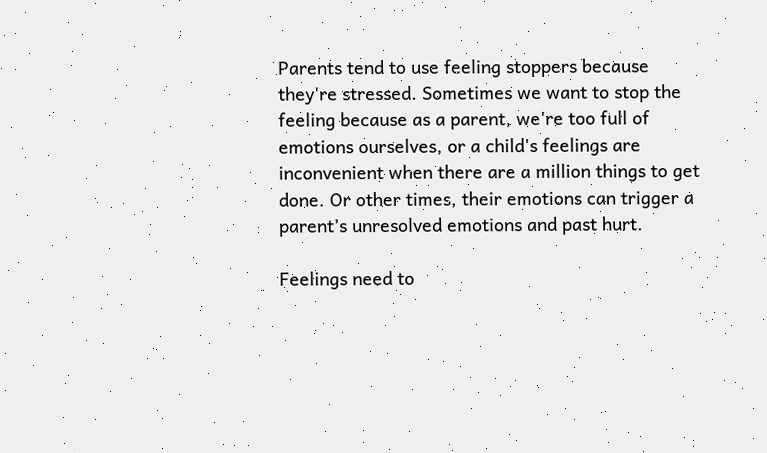Parents tend to use feeling stoppers because they're stressed. Sometimes we want to stop the feeling because as a parent, we're too full of emotions ourselves, or a child's feelings are inconvenient when there are a million things to get done. Or other times, their emotions can trigger a parent’s unresolved emotions and past hurt.

Feelings need to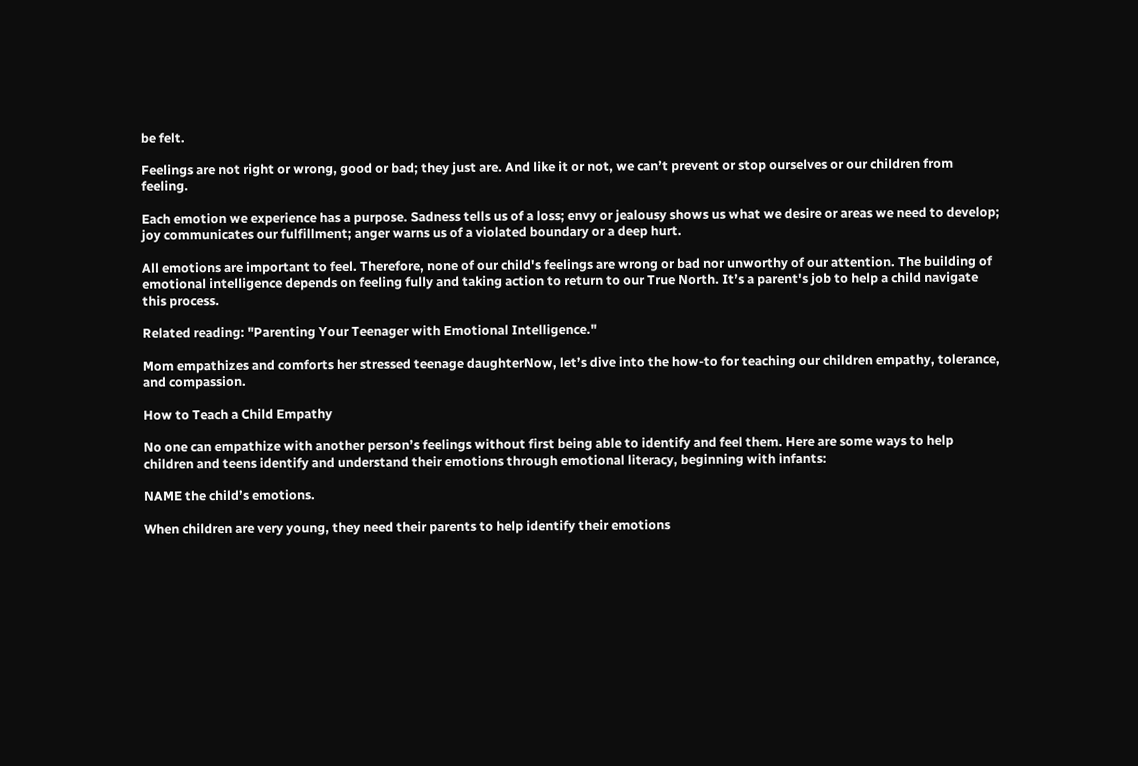be felt.

Feelings are not right or wrong, good or bad; they just are. And like it or not, we can’t prevent or stop ourselves or our children from feeling.

Each emotion we experience has a purpose. Sadness tells us of a loss; envy or jealousy shows us what we desire or areas we need to develop; joy communicates our fulfillment; anger warns us of a violated boundary or a deep hurt.

All emotions are important to feel. Therefore, none of our child's feelings are wrong or bad nor unworthy of our attention. The building of emotional intelligence depends on feeling fully and taking action to return to our True North. It’s a parent's job to help a child navigate this process.

Related reading: "Parenting Your Teenager with Emotional Intelligence."

Mom empathizes and comforts her stressed teenage daughterNow, let’s dive into the how-to for teaching our children empathy, tolerance, and compassion.

How to Teach a Child Empathy

No one can empathize with another person’s feelings without first being able to identify and feel them. Here are some ways to help children and teens identify and understand their emotions through emotional literacy, beginning with infants:

NAME the child’s emotions.

When children are very young, they need their parents to help identify their emotions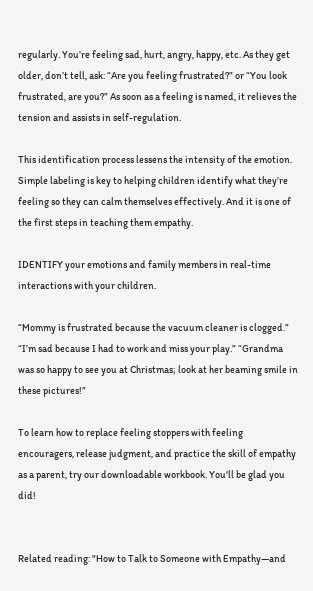regularly. You’re feeling sad, hurt, angry, happy, etc. As they get older, don’t tell, ask: “Are you feeling frustrated?” or “You look frustrated, are you?” As soon as a feeling is named, it relieves the tension and assists in self-regulation.

This identification process lessens the intensity of the emotion. Simple labeling is key to helping children identify what they’re feeling so they can calm themselves effectively. And it is one of the first steps in teaching them empathy.

IDENTIFY your emotions and family members in real-time interactions with your children.

“Mommy is frustrated because the vacuum cleaner is clogged.” “I’m sad because I had to work and miss your play.” “Grandma was so happy to see you at Christmas; look at her beaming smile in these pictures!”

To learn how to replace feeling stoppers with feeling encouragers, release judgment, and practice the skill of empathy as a parent, try our downloadable workbook. You'll be glad you did!


Related reading: "How to Talk to Someone with Empathy—and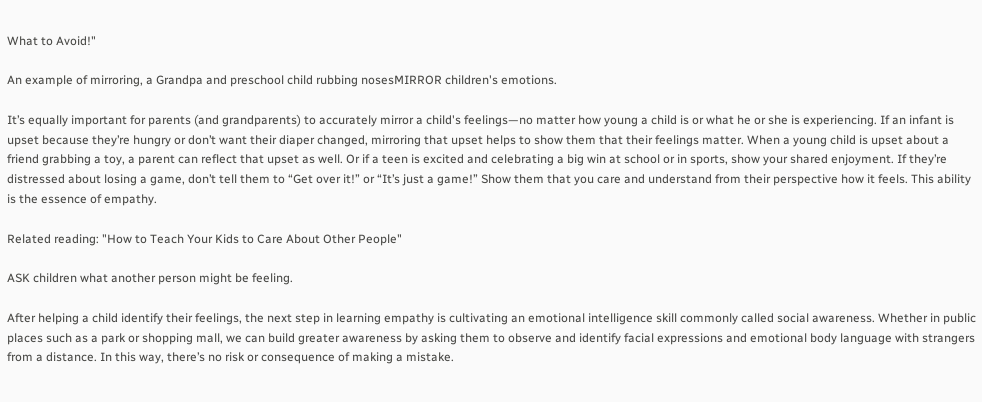What to Avoid!"

An example of mirroring, a Grandpa and preschool child rubbing nosesMIRROR children's emotions.

It’s equally important for parents (and grandparents) to accurately mirror a child's feelings—no matter how young a child is or what he or she is experiencing. If an infant is upset because they’re hungry or don’t want their diaper changed, mirroring that upset helps to show them that their feelings matter. When a young child is upset about a friend grabbing a toy, a parent can reflect that upset as well. Or if a teen is excited and celebrating a big win at school or in sports, show your shared enjoyment. If they’re distressed about losing a game, don’t tell them to “Get over it!” or “It’s just a game!” Show them that you care and understand from their perspective how it feels. This ability is the essence of empathy.

Related reading: "How to Teach Your Kids to Care About Other People"

ASK children what another person might be feeling.

After helping a child identify their feelings, the next step in learning empathy is cultivating an emotional intelligence skill commonly called social awareness. Whether in public places such as a park or shopping mall, we can build greater awareness by asking them to observe and identify facial expressions and emotional body language with strangers from a distance. In this way, there’s no risk or consequence of making a mistake.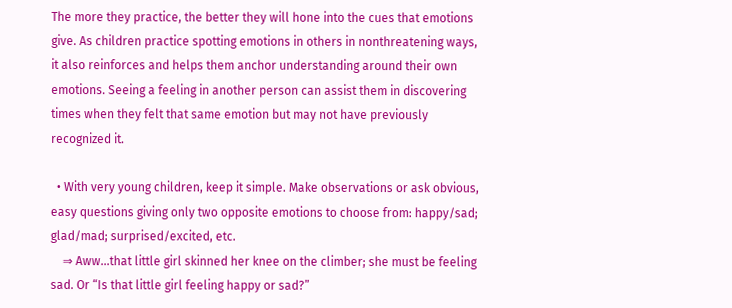The more they practice, the better they will hone into the cues that emotions give. As children practice spotting emotions in others in nonthreatening ways, it also reinforces and helps them anchor understanding around their own emotions. Seeing a feeling in another person can assist them in discovering times when they felt that same emotion but may not have previously recognized it.

  • With very young children, keep it simple. Make observations or ask obvious, easy questions giving only two opposite emotions to choose from: happy/sad; glad/mad; surprised/excited, etc.
    ⇒ Aww...that little girl skinned her knee on the climber; she must be feeling sad. Or “Is that little girl feeling happy or sad?”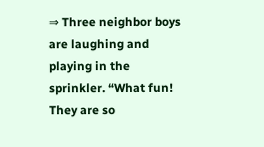⇒ Three neighbor boys are laughing and playing in the sprinkler. “What fun! They are so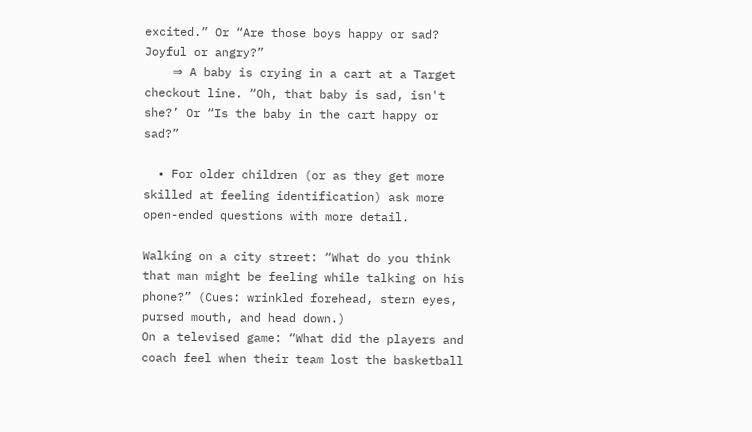excited.” Or “Are those boys happy or sad? Joyful or angry?”
    ⇒ A baby is crying in a cart at a Target checkout line. “Oh, that baby is sad, isn't she?’ Or “Is the baby in the cart happy or sad?”

  • For older children (or as they get more skilled at feeling identification) ask more open-ended questions with more detail.

Walking on a city street: “What do you think that man might be feeling while talking on his phone?” (Cues: wrinkled forehead, stern eyes, pursed mouth, and head down.)
On a televised game: “What did the players and coach feel when their team lost the basketball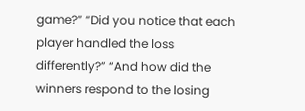game?” “Did you notice that each player handled the loss differently?” “And how did the winners respond to the losing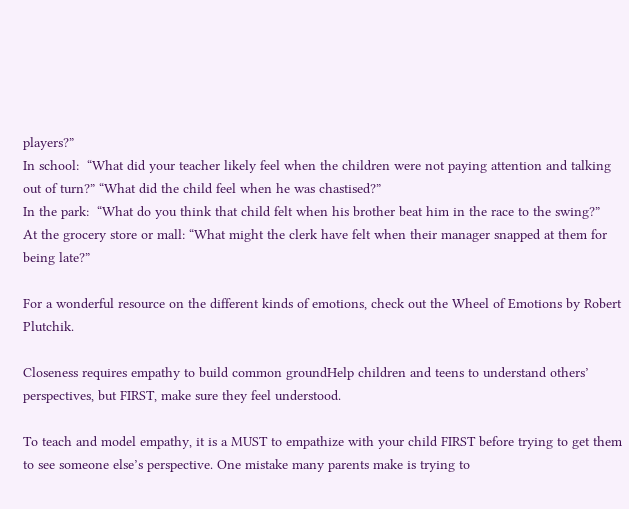players?”
In school:  “What did your teacher likely feel when the children were not paying attention and talking out of turn?” “What did the child feel when he was chastised?”
In the park:  “What do you think that child felt when his brother beat him in the race to the swing?”
At the grocery store or mall: “What might the clerk have felt when their manager snapped at them for being late?”

For a wonderful resource on the different kinds of emotions, check out the Wheel of Emotions by Robert Plutchik.

Closeness requires empathy to build common groundHelp children and teens to understand others’ perspectives, but FIRST, make sure they feel understood.

To teach and model empathy, it is a MUST to empathize with your child FIRST before trying to get them to see someone else’s perspective. One mistake many parents make is trying to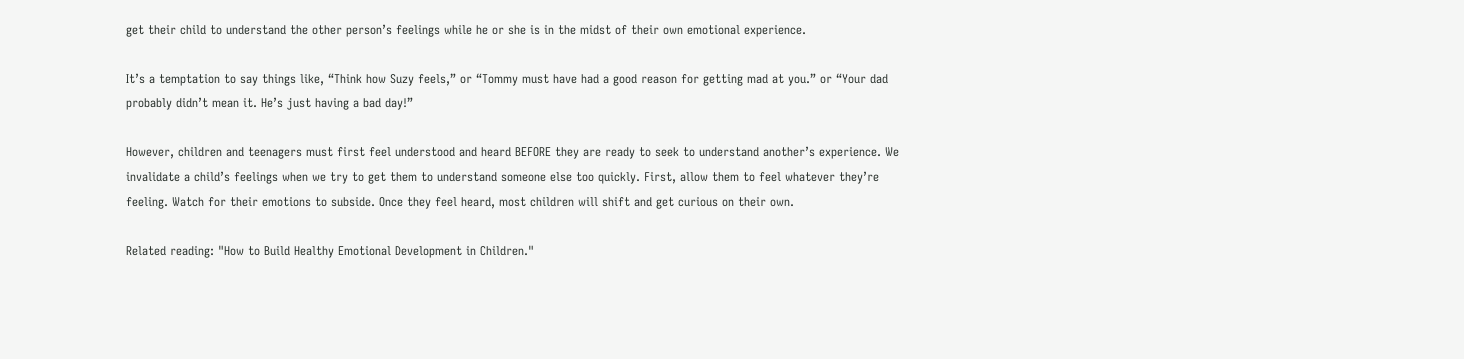get their child to understand the other person’s feelings while he or she is in the midst of their own emotional experience.

It’s a temptation to say things like, “Think how Suzy feels,” or “Tommy must have had a good reason for getting mad at you.” or “Your dad probably didn’t mean it. He’s just having a bad day!”

However, children and teenagers must first feel understood and heard BEFORE they are ready to seek to understand another’s experience. We invalidate a child’s feelings when we try to get them to understand someone else too quickly. First, allow them to feel whatever they’re feeling. Watch for their emotions to subside. Once they feel heard, most children will shift and get curious on their own.

Related reading: "How to Build Healthy Emotional Development in Children."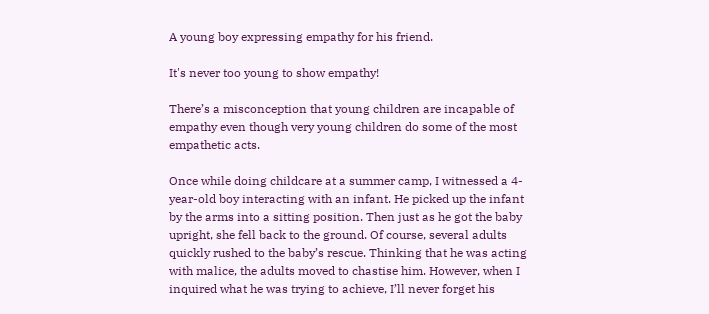A young boy expressing empathy for his friend.

It's never too young to show empathy!

There’s a misconception that young children are incapable of empathy even though very young children do some of the most empathetic acts.

Once while doing childcare at a summer camp, I witnessed a 4-year-old boy interacting with an infant. He picked up the infant by the arms into a sitting position. Then just as he got the baby upright, she fell back to the ground. Of course, several adults quickly rushed to the baby’s rescue. Thinking that he was acting with malice, the adults moved to chastise him. However, when I inquired what he was trying to achieve, I’ll never forget his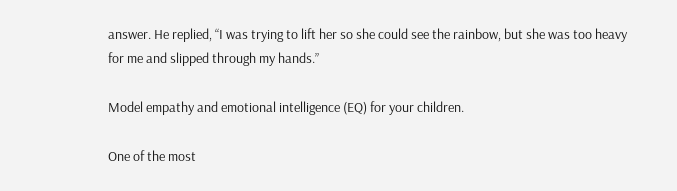answer. He replied, “I was trying to lift her so she could see the rainbow, but she was too heavy for me and slipped through my hands.”

Model empathy and emotional intelligence (EQ) for your children.

One of the most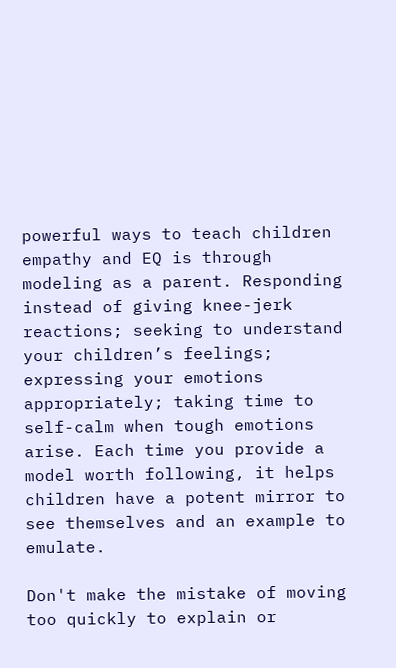powerful ways to teach children empathy and EQ is through modeling as a parent. Responding instead of giving knee-jerk reactions; seeking to understand your children’s feelings; expressing your emotions appropriately; taking time to self-calm when tough emotions arise. Each time you provide a model worth following, it helps children have a potent mirror to see themselves and an example to emulate.

Don't make the mistake of moving too quickly to explain or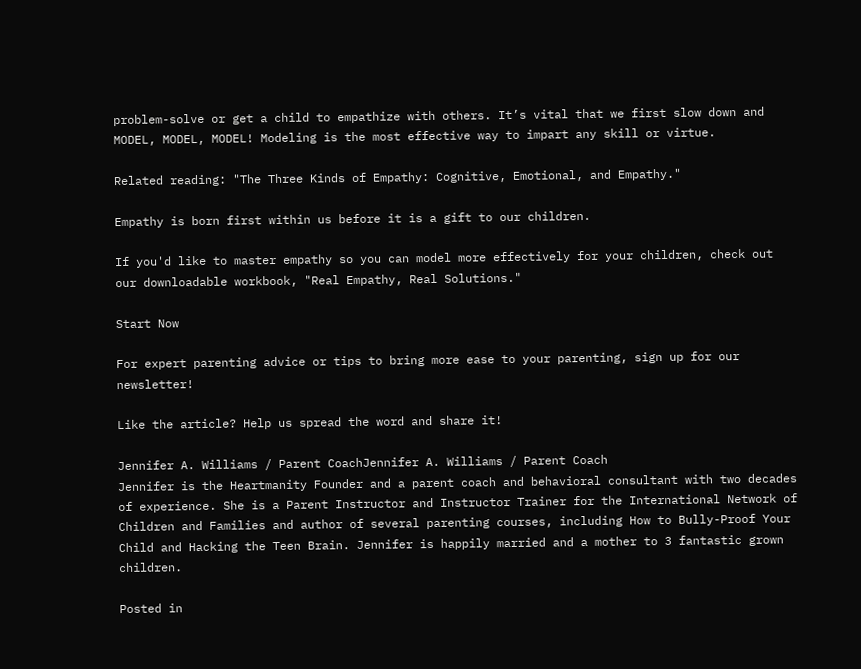problem-solve or get a child to empathize with others. It’s vital that we first slow down and MODEL, MODEL, MODEL! Modeling is the most effective way to impart any skill or virtue.

Related reading: "The Three Kinds of Empathy: Cognitive, Emotional, and Empathy."

Empathy is born first within us before it is a gift to our children.

If you'd like to master empathy so you can model more effectively for your children, check out our downloadable workbook, "Real Empathy, Real Solutions."

Start Now

For expert parenting advice or tips to bring more ease to your parenting, sign up for our newsletter!

Like the article? Help us spread the word and share it!

Jennifer A. Williams / Parent CoachJennifer A. Williams / Parent Coach
Jennifer is the Heartmanity Founder and a parent coach and behavioral consultant with two decades of experience. She is a Parent Instructor and Instructor Trainer for the International Network of Children and Families and author of several parenting courses, including How to Bully-Proof Your Child and Hacking the Teen Brain. Jennifer is happily married and a mother to 3 fantastic grown children.

Posted in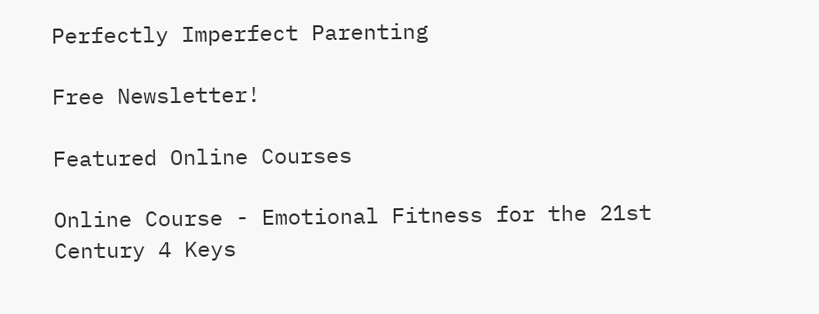Perfectly Imperfect Parenting

Free Newsletter!

Featured Online Courses

Online Course - Emotional Fitness for the 21st Century 4 Keys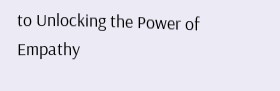to Unlocking the Power of Empathy